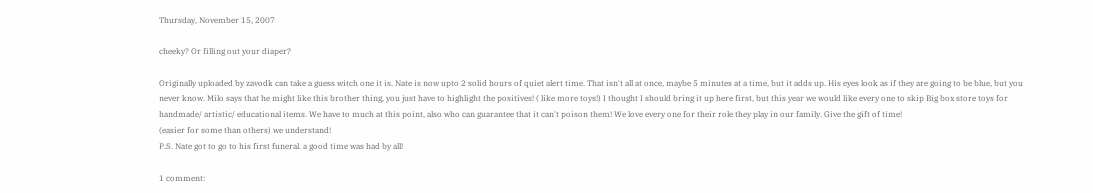Thursday, November 15, 2007

cheeky? Or filling out your diaper?

Originally uploaded by zavodk can take a guess witch one it is. Nate is now upto 2 solid hours of quiet alert time. That isn't all at once, maybe 5 minutes at a time, but it adds up. His eyes look as if they are going to be blue, but you never know. Milo says that he might like this brother thing, you just have to highlight the positives! ( like more toys!) I thought I should bring it up here first, but this year we would like every one to skip Big box store toys for handmade/ artistic/ educational items. We have to much at this point, also who can guarantee that it can't poison them! We love every one for their role they play in our family. Give the gift of time!
(easier for some than others) we understand!
P.S. Nate got to go to his first funeral. a good time was had by all!

1 comment: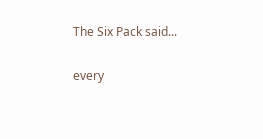The Six Pack said...

every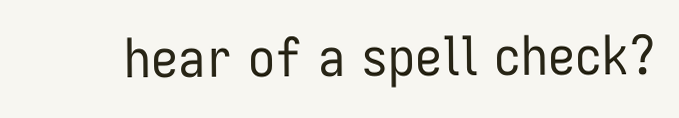hear of a spell check?